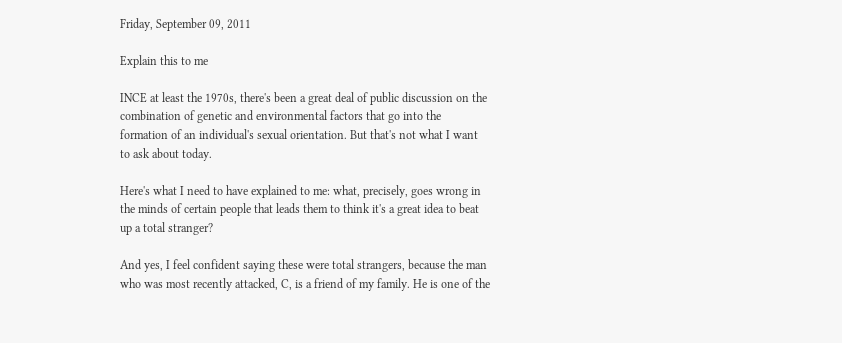Friday, September 09, 2011

Explain this to me

INCE at least the 1970s, there's been a great deal of public discussion on the combination of genetic and environmental factors that go into the formation of an individual's sexual orientation. But that's not what I want to ask about today.

Here's what I need to have explained to me: what, precisely, goes wrong in the minds of certain people that leads them to think it's a great idea to beat up a total stranger?

And yes, I feel confident saying these were total strangers, because the man who was most recently attacked, C, is a friend of my family. He is one of the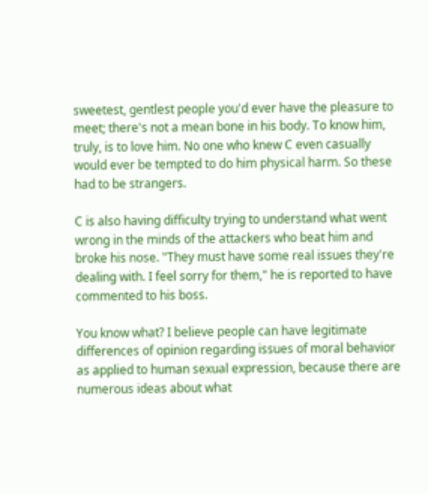sweetest, gentlest people you'd ever have the pleasure to meet; there's not a mean bone in his body. To know him, truly, is to love him. No one who knew C even casually would ever be tempted to do him physical harm. So these had to be strangers.

C is also having difficulty trying to understand what went wrong in the minds of the attackers who beat him and broke his nose. "They must have some real issues they're dealing with. I feel sorry for them," he is reported to have commented to his boss.

You know what? I believe people can have legitimate differences of opinion regarding issues of moral behavior as applied to human sexual expression, because there are numerous ideas about what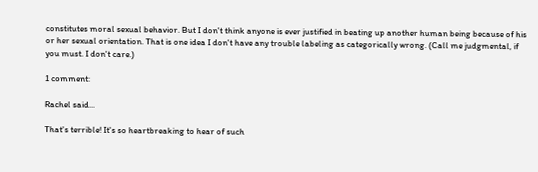constitutes moral sexual behavior. But I don't think anyone is ever justified in beating up another human being because of his or her sexual orientation. That is one idea I don't have any trouble labeling as categorically wrong. (Call me judgmental, if you must. I don't care.)

1 comment:

Rachel said...

That's terrible! It's so heartbreaking to hear of such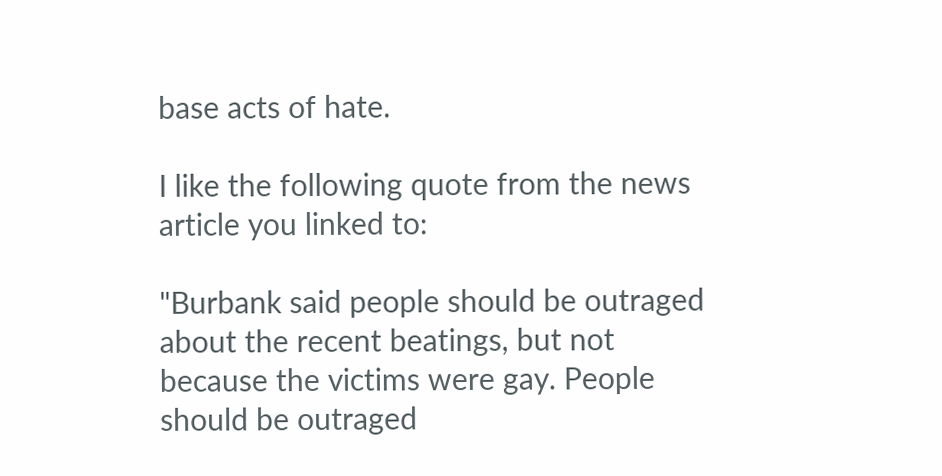base acts of hate.

I like the following quote from the news article you linked to:

"Burbank said people should be outraged about the recent beatings, but not because the victims were gay. People should be outraged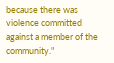because there was violence committed against a member of the community."